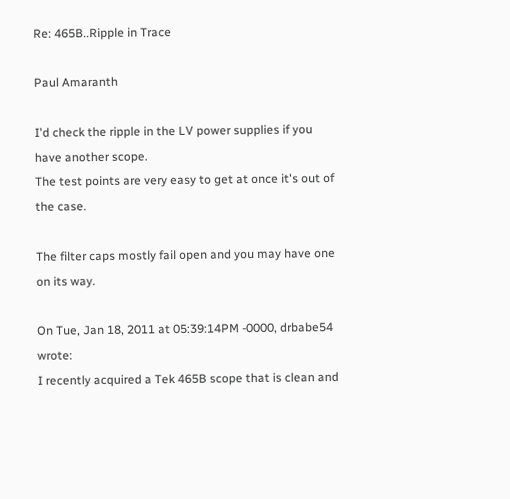Re: 465B..Ripple in Trace

Paul Amaranth

I'd check the ripple in the LV power supplies if you have another scope.
The test points are very easy to get at once it's out of the case.

The filter caps mostly fail open and you may have one on its way.

On Tue, Jan 18, 2011 at 05:39:14PM -0000, drbabe54 wrote:
I recently acquired a Tek 465B scope that is clean and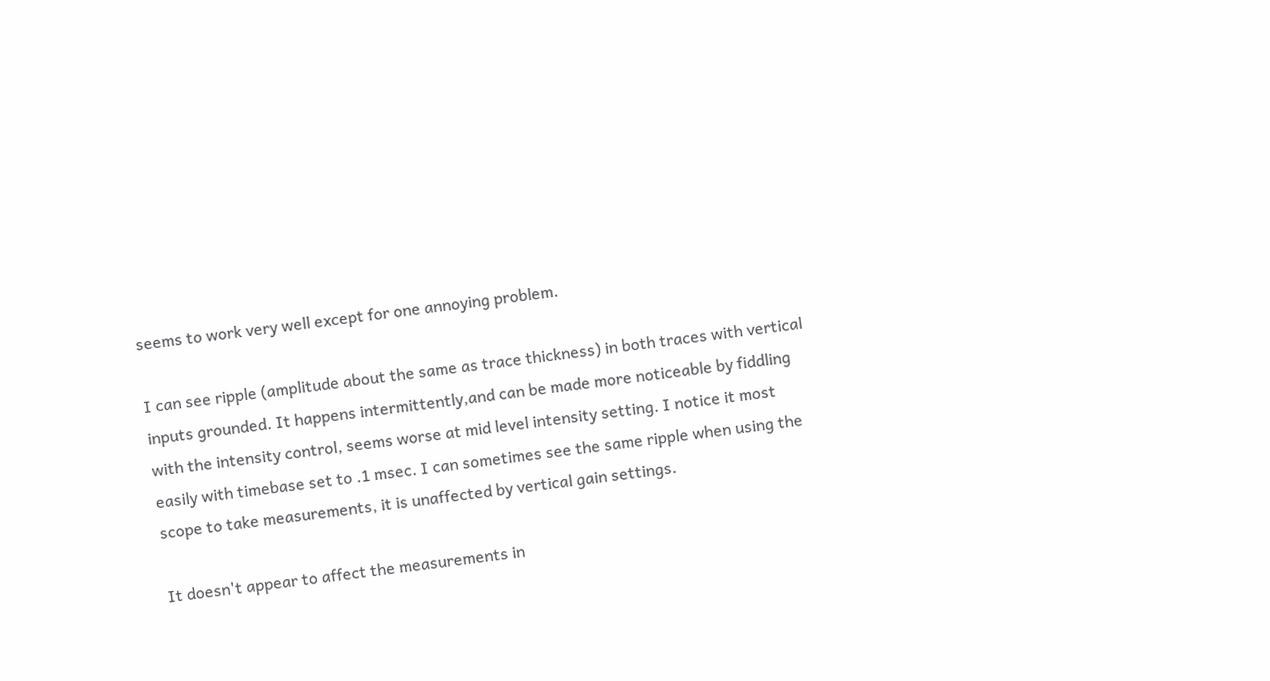seems to work very well except for one annoying problem.

I can see ripple (amplitude about the same as trace thickness) in both traces with vertical inputs grounded. It happens intermittently,and can be made more noticeable by fiddling with the intensity control, seems worse at mid level intensity setting. I notice it most easily with timebase set to .1 msec. I can sometimes see the same ripple when using the scope to take measurements, it is unaffected by vertical gain settings.

It doesn't appear to affect the measurements in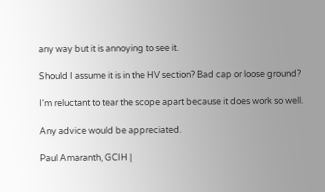any way but it is annoying to see it.

Should I assume it is in the HV section? Bad cap or loose ground?

I'm reluctant to tear the scope apart because it does work so well.

Any advice would be appreciated.

Paul Amaranth, GCIH |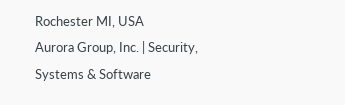Rochester MI, USA
Aurora Group, Inc. | Security, Systems & Software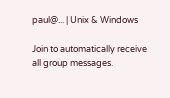paul@... | Unix & Windows

Join to automatically receive all group messages.